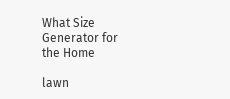What Size Generator for the Home

lawn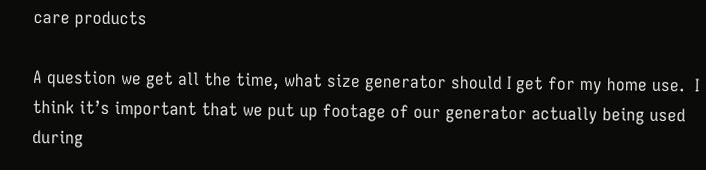care products

A question we get all the time, what size generator should I get for my home use.  I think it’s important that we put up footage of our generator actually being used during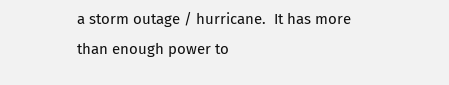a storm outage / hurricane.  It has more than enough power to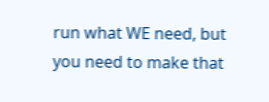run what WE need, but you need to make that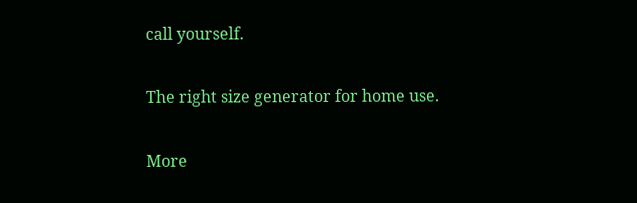call yourself.

The right size generator for home use.

More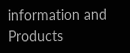information and Products